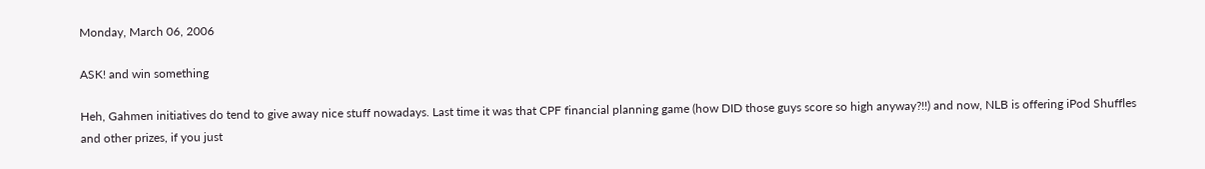Monday, March 06, 2006

ASK! and win something

Heh, Gahmen initiatives do tend to give away nice stuff nowadays. Last time it was that CPF financial planning game (how DID those guys score so high anyway?!!) and now, NLB is offering iPod Shuffles and other prizes, if you just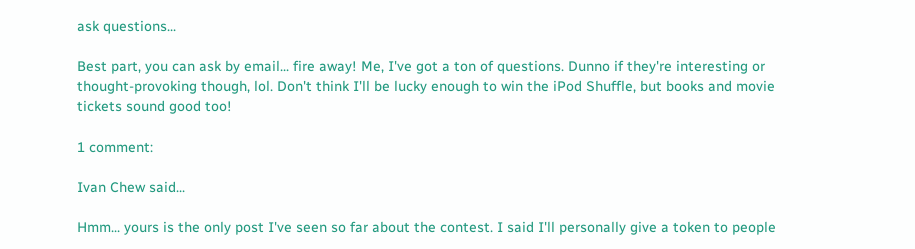ask questions...

Best part, you can ask by email... fire away! Me, I've got a ton of questions. Dunno if they're interesting or thought-provoking though, lol. Don't think I'll be lucky enough to win the iPod Shuffle, but books and movie tickets sound good too!

1 comment:

Ivan Chew said...

Hmm... yours is the only post I've seen so far about the contest. I said I'll personally give a token to people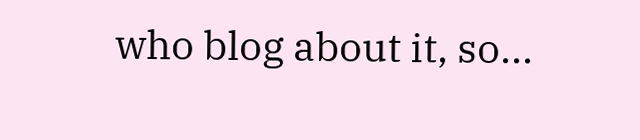who blog about it, so...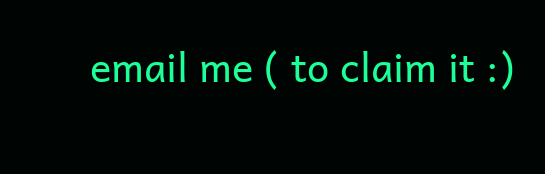email me ( to claim it :)